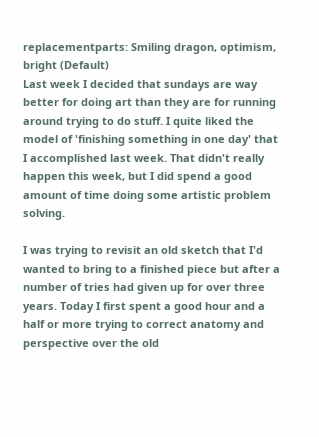replacementparts: Smiling dragon, optimism, bright (Default)
Last week I decided that sundays are way better for doing art than they are for running around trying to do stuff. I quite liked the model of 'finishing something in one day' that I accomplished last week. That didn't really happen this week, but I did spend a good amount of time doing some artistic problem solving.

I was trying to revisit an old sketch that I'd wanted to bring to a finished piece but after a number of tries had given up for over three years. Today I first spent a good hour and a half or more trying to correct anatomy and perspective over the old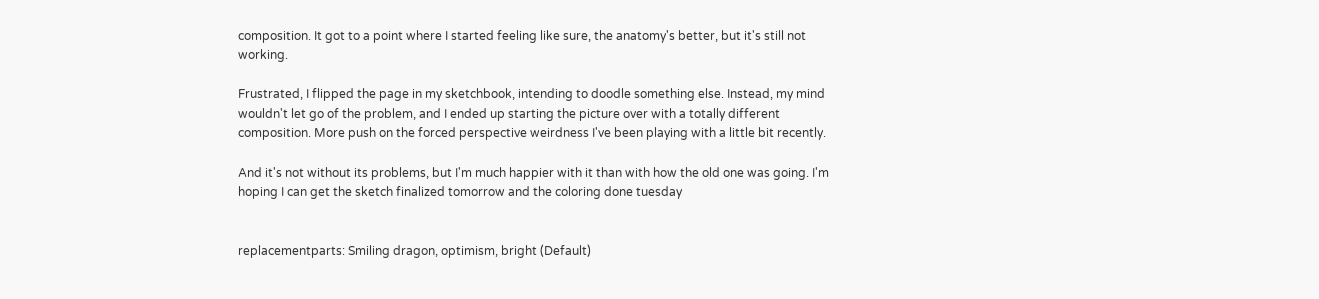composition. It got to a point where I started feeling like sure, the anatomy's better, but it's still not working.

Frustrated, I flipped the page in my sketchbook, intending to doodle something else. Instead, my mind wouldn't let go of the problem, and I ended up starting the picture over with a totally different composition. More push on the forced perspective weirdness I've been playing with a little bit recently.

And it's not without its problems, but I'm much happier with it than with how the old one was going. I'm hoping I can get the sketch finalized tomorrow and the coloring done tuesday


replacementparts: Smiling dragon, optimism, bright (Default)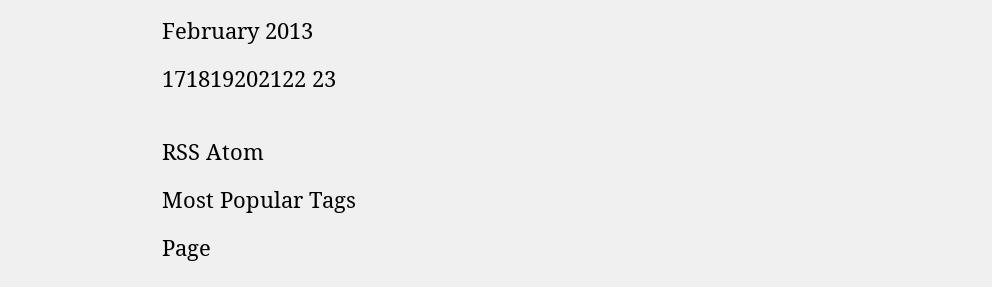February 2013

171819202122 23


RSS Atom

Most Popular Tags

Page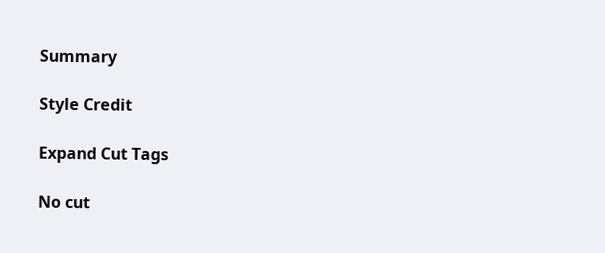Summary

Style Credit

Expand Cut Tags

No cut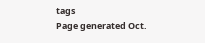tags
Page generated Oct.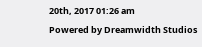20th, 2017 01:26 am
Powered by Dreamwidth Studios